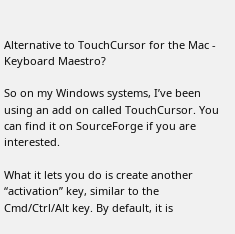Alternative to TouchCursor for the Mac - Keyboard Maestro?

So on my Windows systems, I’ve been using an add on called TouchCursor. You can find it on SourceForge if you are interested.

What it lets you do is create another “activation” key, similar to the Cmd/Ctrl/Alt key. By default, it is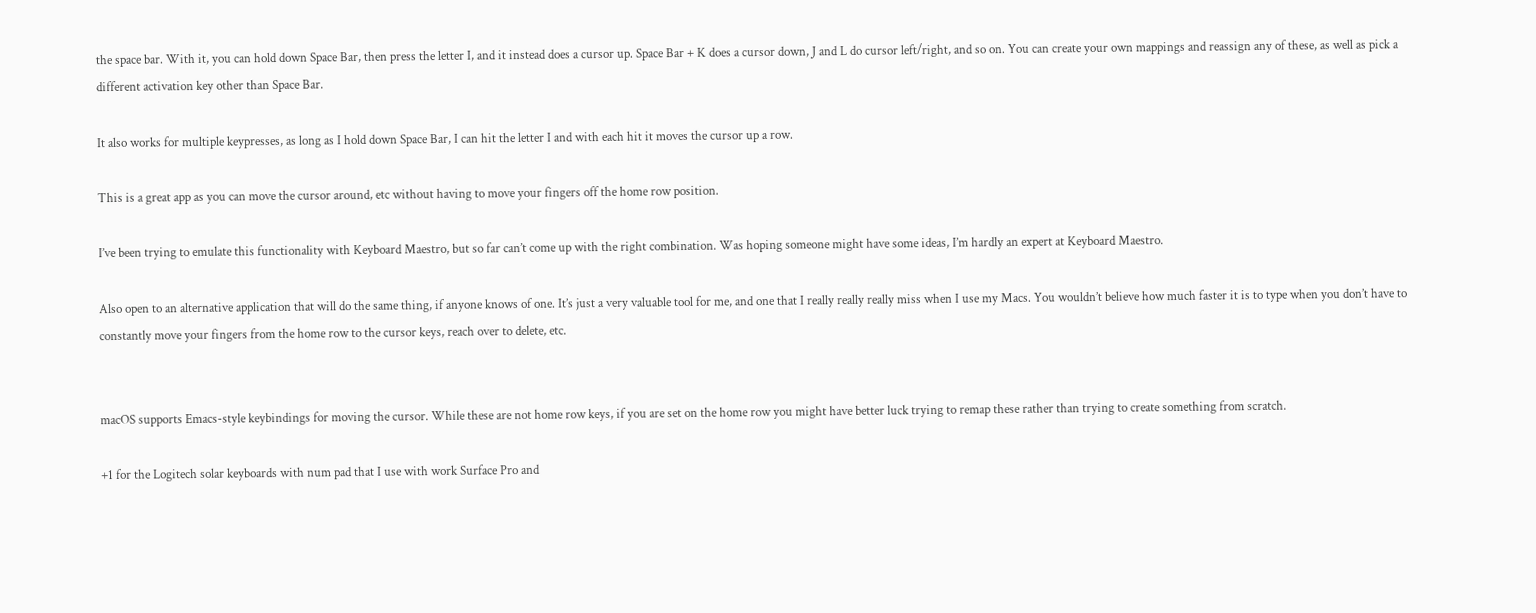the space bar. With it, you can hold down Space Bar, then press the letter I, and it instead does a cursor up. Space Bar + K does a cursor down, J and L do cursor left/right, and so on. You can create your own mappings and reassign any of these, as well as pick a different activation key other than Space Bar.

It also works for multiple keypresses, as long as I hold down Space Bar, I can hit the letter I and with each hit it moves the cursor up a row.

This is a great app as you can move the cursor around, etc without having to move your fingers off the home row position.

I’ve been trying to emulate this functionality with Keyboard Maestro, but so far can’t come up with the right combination. Was hoping someone might have some ideas, I’m hardly an expert at Keyboard Maestro.

Also open to an alternative application that will do the same thing, if anyone knows of one. It’s just a very valuable tool for me, and one that I really really really miss when I use my Macs. You wouldn’t believe how much faster it is to type when you don’t have to constantly move your fingers from the home row to the cursor keys, reach over to delete, etc.


macOS supports Emacs-style keybindings for moving the cursor. While these are not home row keys, if you are set on the home row you might have better luck trying to remap these rather than trying to create something from scratch.

+1 for the Logitech solar keyboards with num pad that I use with work Surface Pro and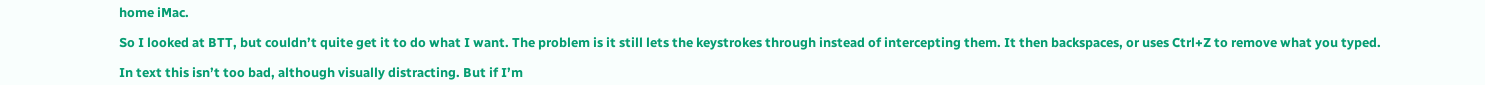home iMac.

So I looked at BTT, but couldn’t quite get it to do what I want. The problem is it still lets the keystrokes through instead of intercepting them. It then backspaces, or uses Ctrl+Z to remove what you typed.

In text this isn’t too bad, although visually distracting. But if I’m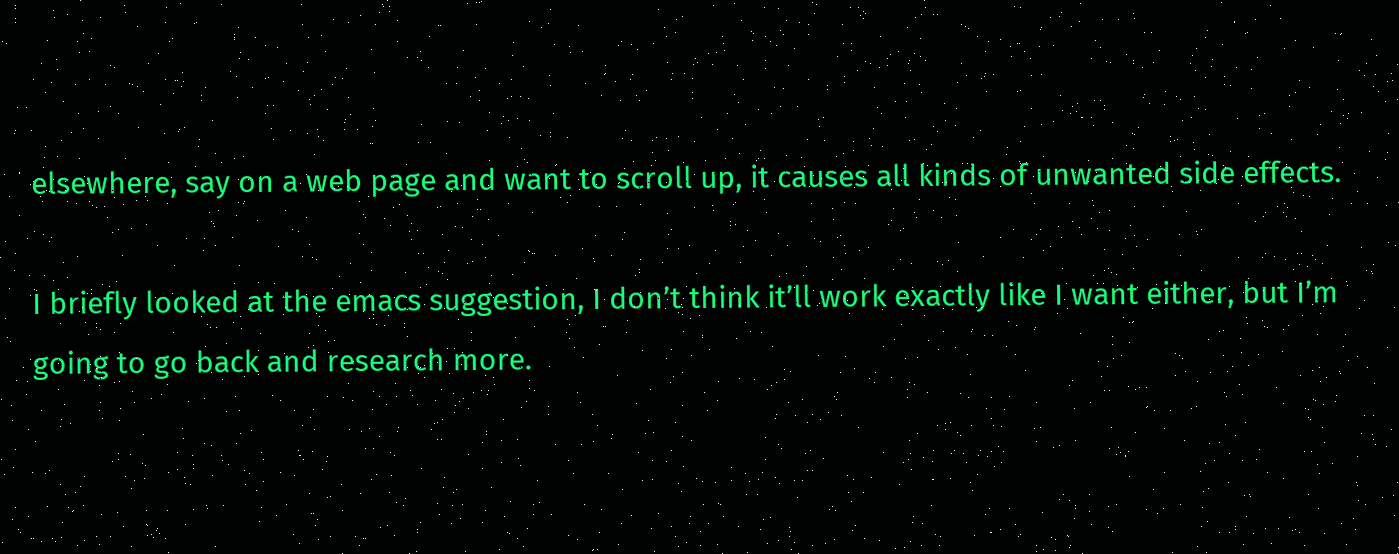elsewhere, say on a web page and want to scroll up, it causes all kinds of unwanted side effects.

I briefly looked at the emacs suggestion, I don’t think it’ll work exactly like I want either, but I’m going to go back and research more.